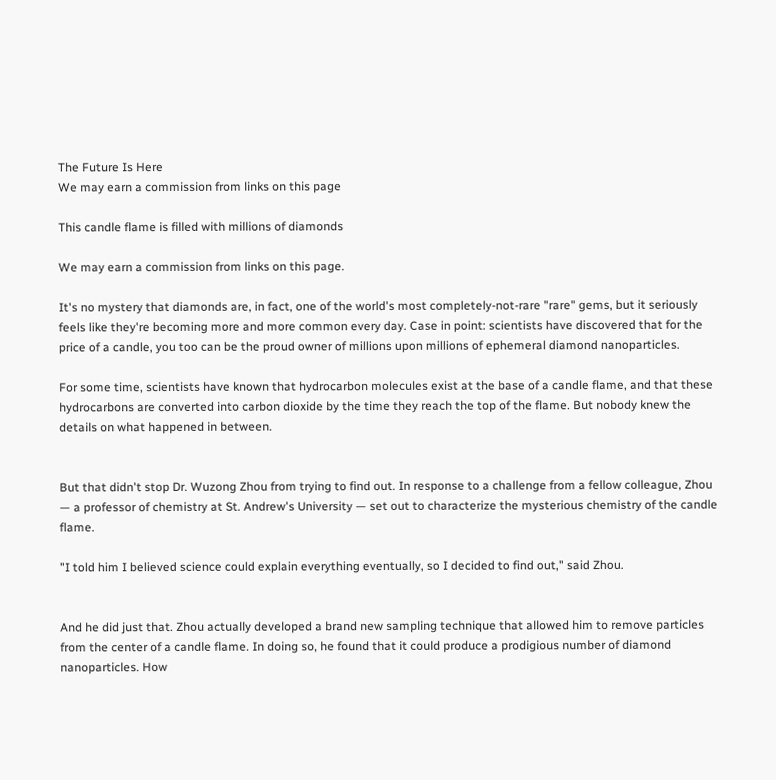The Future Is Here
We may earn a commission from links on this page

This candle flame is filled with millions of diamonds

We may earn a commission from links on this page.

It's no mystery that diamonds are, in fact, one of the world's most completely-not-rare "rare" gems, but it seriously feels like they're becoming more and more common every day. Case in point: scientists have discovered that for the price of a candle, you too can be the proud owner of millions upon millions of ephemeral diamond nanoparticles.

For some time, scientists have known that hydrocarbon molecules exist at the base of a candle flame, and that these hydrocarbons are converted into carbon dioxide by the time they reach the top of the flame. But nobody knew the details on what happened in between.


But that didn't stop Dr. Wuzong Zhou from trying to find out. In response to a challenge from a fellow colleague, Zhou — a professor of chemistry at St. Andrew's University — set out to characterize the mysterious chemistry of the candle flame.

"I told him I believed science could explain everything eventually, so I decided to find out," said Zhou.


And he did just that. Zhou actually developed a brand new sampling technique that allowed him to remove particles from the center of a candle flame. In doing so, he found that it could produce a prodigious number of diamond nanoparticles. How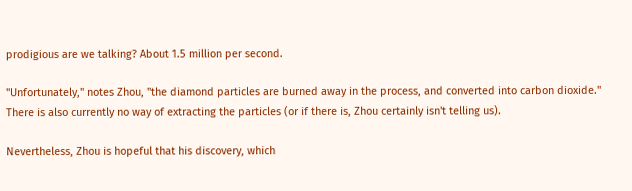prodigious are we talking? About 1.5 million per second.

"Unfortunately," notes Zhou, "the diamond particles are burned away in the process, and converted into carbon dioxide." There is also currently no way of extracting the particles (or if there is, Zhou certainly isn't telling us).

Nevertheless, Zhou is hopeful that his discovery, which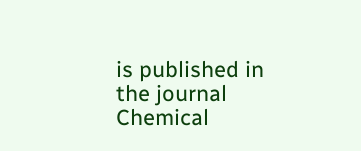is published in the journal Chemical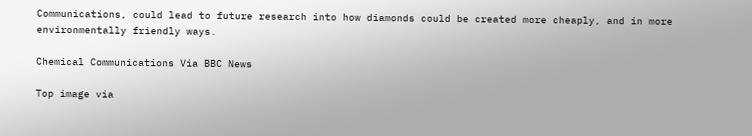Communications, could lead to future research into how diamonds could be created more cheaply, and in more environmentally friendly ways.

Chemical Communications Via BBC News

Top image via